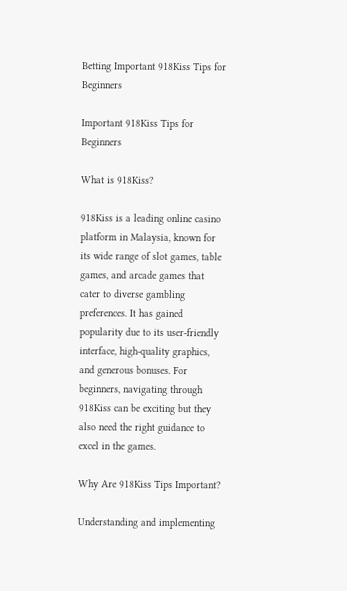Betting Important 918Kiss Tips for Beginners

Important 918Kiss Tips for Beginners

What is 918Kiss?

918Kiss is a leading online casino platform in Malaysia, known for its wide range of slot games, table games, and arcade games that cater to diverse gambling preferences. It has gained popularity due to its user-friendly interface, high-quality graphics, and generous bonuses. For beginners, navigating through 918Kiss can be exciting but they also need the right guidance to excel in the games.

Why Are 918Kiss Tips Important?

Understanding and implementing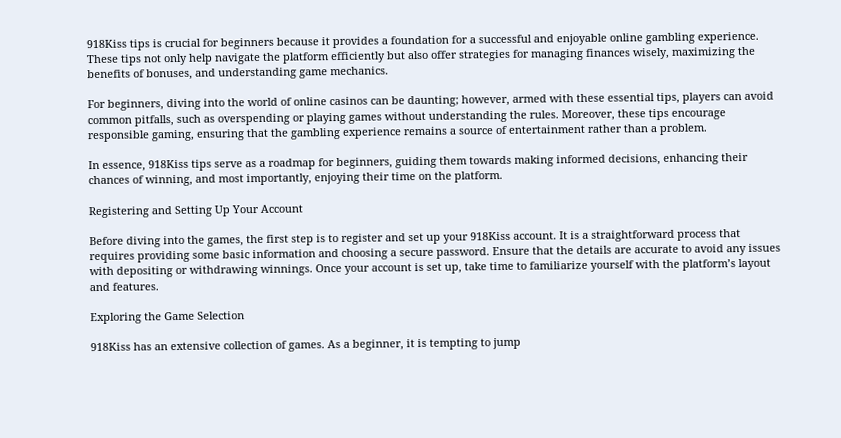918Kiss tips is crucial for beginners because it provides a foundation for a successful and enjoyable online gambling experience. These tips not only help navigate the platform efficiently but also offer strategies for managing finances wisely, maximizing the benefits of bonuses, and understanding game mechanics.

For beginners, diving into the world of online casinos can be daunting; however, armed with these essential tips, players can avoid common pitfalls, such as overspending or playing games without understanding the rules. Moreover, these tips encourage responsible gaming, ensuring that the gambling experience remains a source of entertainment rather than a problem.

In essence, 918Kiss tips serve as a roadmap for beginners, guiding them towards making informed decisions, enhancing their chances of winning, and most importantly, enjoying their time on the platform.

Registering and Setting Up Your Account

Before diving into the games, the first step is to register and set up your 918Kiss account. It is a straightforward process that requires providing some basic information and choosing a secure password. Ensure that the details are accurate to avoid any issues with depositing or withdrawing winnings. Once your account is set up, take time to familiarize yourself with the platform’s layout and features.

Exploring the Game Selection

918Kiss has an extensive collection of games. As a beginner, it is tempting to jump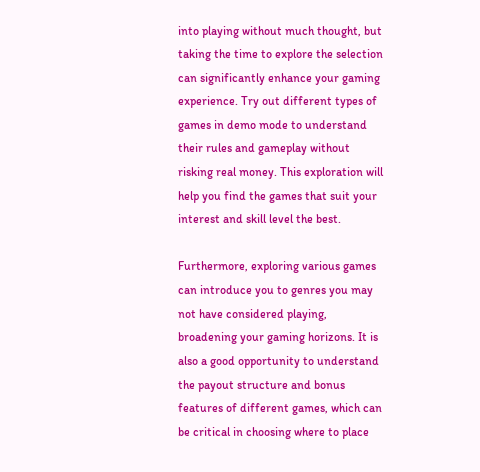into playing without much thought, but taking the time to explore the selection can significantly enhance your gaming experience. Try out different types of games in demo mode to understand their rules and gameplay without risking real money. This exploration will help you find the games that suit your interest and skill level the best.

Furthermore, exploring various games can introduce you to genres you may not have considered playing, broadening your gaming horizons. It is also a good opportunity to understand the payout structure and bonus features of different games, which can be critical in choosing where to place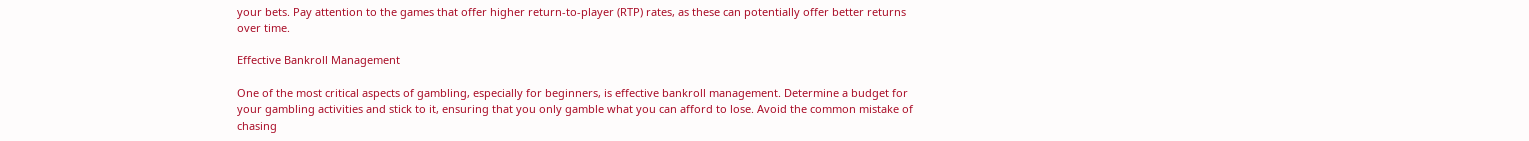your bets. Pay attention to the games that offer higher return-to-player (RTP) rates, as these can potentially offer better returns over time.

Effective Bankroll Management

One of the most critical aspects of gambling, especially for beginners, is effective bankroll management. Determine a budget for your gambling activities and stick to it, ensuring that you only gamble what you can afford to lose. Avoid the common mistake of chasing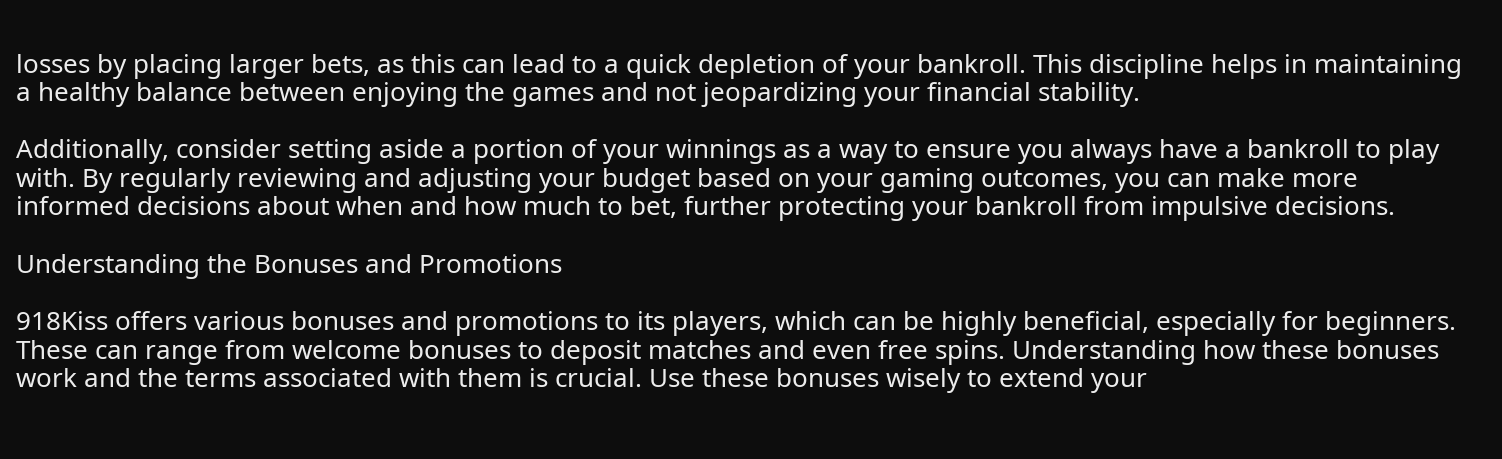losses by placing larger bets, as this can lead to a quick depletion of your bankroll. This discipline helps in maintaining a healthy balance between enjoying the games and not jeopardizing your financial stability.

Additionally, consider setting aside a portion of your winnings as a way to ensure you always have a bankroll to play with. By regularly reviewing and adjusting your budget based on your gaming outcomes, you can make more informed decisions about when and how much to bet, further protecting your bankroll from impulsive decisions.

Understanding the Bonuses and Promotions

918Kiss offers various bonuses and promotions to its players, which can be highly beneficial, especially for beginners. These can range from welcome bonuses to deposit matches and even free spins. Understanding how these bonuses work and the terms associated with them is crucial. Use these bonuses wisely to extend your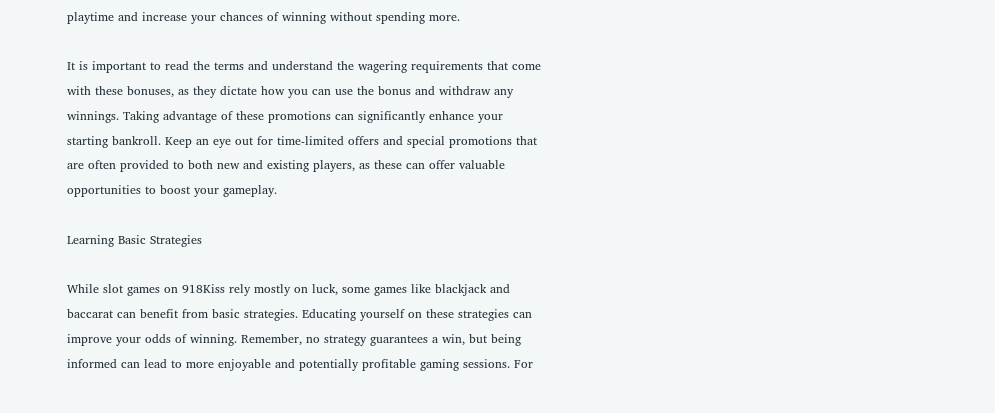playtime and increase your chances of winning without spending more.

It is important to read the terms and understand the wagering requirements that come with these bonuses, as they dictate how you can use the bonus and withdraw any winnings. Taking advantage of these promotions can significantly enhance your starting bankroll. Keep an eye out for time-limited offers and special promotions that are often provided to both new and existing players, as these can offer valuable opportunities to boost your gameplay.

Learning Basic Strategies

While slot games on 918Kiss rely mostly on luck, some games like blackjack and baccarat can benefit from basic strategies. Educating yourself on these strategies can improve your odds of winning. Remember, no strategy guarantees a win, but being informed can lead to more enjoyable and potentially profitable gaming sessions. For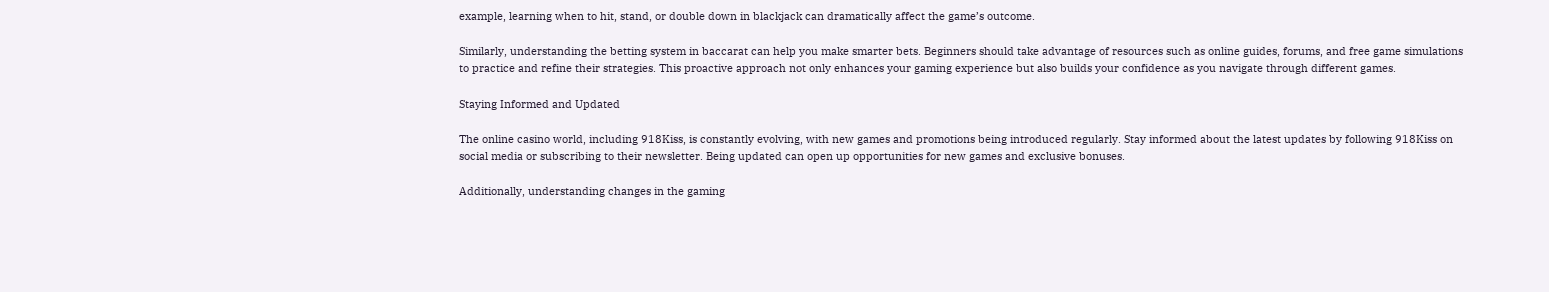example, learning when to hit, stand, or double down in blackjack can dramatically affect the game’s outcome.

Similarly, understanding the betting system in baccarat can help you make smarter bets. Beginners should take advantage of resources such as online guides, forums, and free game simulations to practice and refine their strategies. This proactive approach not only enhances your gaming experience but also builds your confidence as you navigate through different games.

Staying Informed and Updated

The online casino world, including 918Kiss, is constantly evolving, with new games and promotions being introduced regularly. Stay informed about the latest updates by following 918Kiss on social media or subscribing to their newsletter. Being updated can open up opportunities for new games and exclusive bonuses.

Additionally, understanding changes in the gaming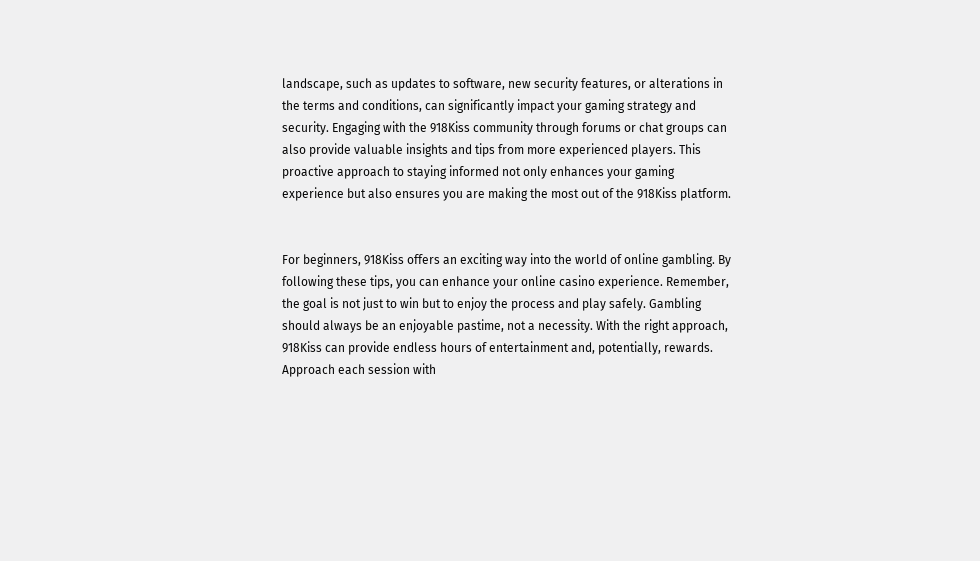landscape, such as updates to software, new security features, or alterations in the terms and conditions, can significantly impact your gaming strategy and security. Engaging with the 918Kiss community through forums or chat groups can also provide valuable insights and tips from more experienced players. This proactive approach to staying informed not only enhances your gaming experience but also ensures you are making the most out of the 918Kiss platform.


For beginners, 918Kiss offers an exciting way into the world of online gambling. By following these tips, you can enhance your online casino experience. Remember, the goal is not just to win but to enjoy the process and play safely. Gambling should always be an enjoyable pastime, not a necessity. With the right approach, 918Kiss can provide endless hours of entertainment and, potentially, rewards. Approach each session with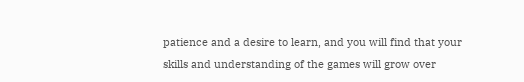patience and a desire to learn, and you will find that your skills and understanding of the games will grow over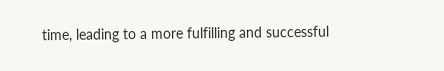time, leading to a more fulfilling and successful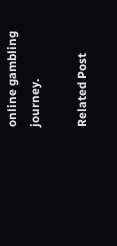online gambling journey.

Related Post